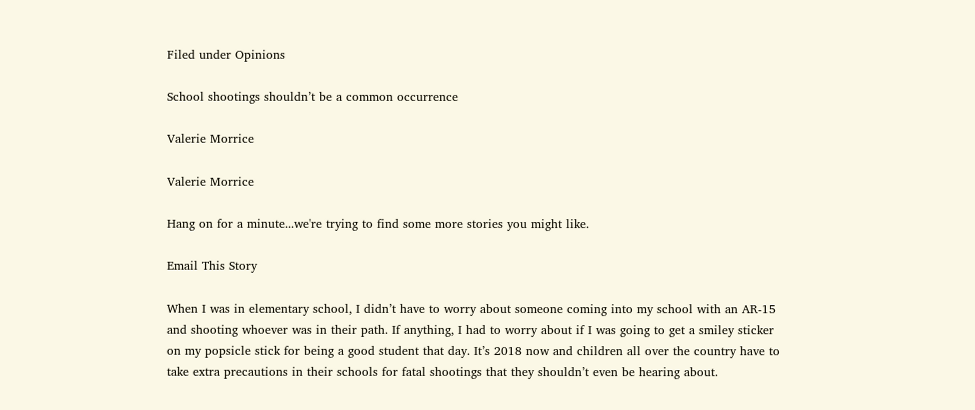Filed under Opinions

School shootings shouldn’t be a common occurrence

Valerie Morrice

Valerie Morrice

Hang on for a minute...we're trying to find some more stories you might like.

Email This Story

When I was in elementary school, I didn’t have to worry about someone coming into my school with an AR-15 and shooting whoever was in their path. If anything, I had to worry about if I was going to get a smiley sticker on my popsicle stick for being a good student that day. It’s 2018 now and children all over the country have to take extra precautions in their schools for fatal shootings that they shouldn’t even be hearing about.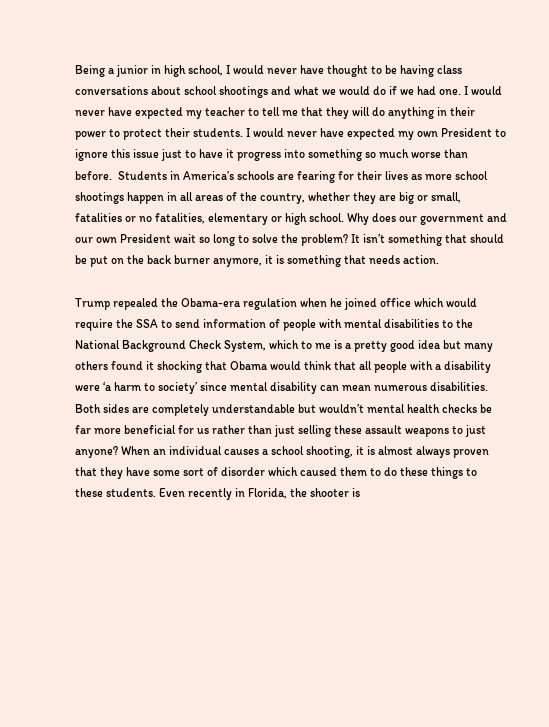Being a junior in high school, I would never have thought to be having class conversations about school shootings and what we would do if we had one. I would never have expected my teacher to tell me that they will do anything in their power to protect their students. I would never have expected my own President to ignore this issue just to have it progress into something so much worse than before.  Students in America’s schools are fearing for their lives as more school shootings happen in all areas of the country, whether they are big or small, fatalities or no fatalities, elementary or high school. Why does our government and our own President wait so long to solve the problem? It isn’t something that should be put on the back burner anymore, it is something that needs action.

Trump repealed the Obama-era regulation when he joined office which would require the SSA to send information of people with mental disabilities to the National Background Check System, which to me is a pretty good idea but many others found it shocking that Obama would think that all people with a disability were ‘a harm to society’ since mental disability can mean numerous disabilities. Both sides are completely understandable but wouldn’t mental health checks be far more beneficial for us rather than just selling these assault weapons to just anyone? When an individual causes a school shooting, it is almost always proven that they have some sort of disorder which caused them to do these things to these students. Even recently in Florida, the shooter is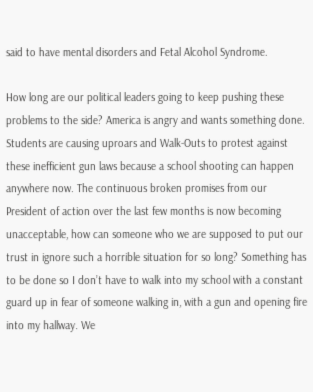said to have mental disorders and Fetal Alcohol Syndrome.

How long are our political leaders going to keep pushing these problems to the side? America is angry and wants something done. Students are causing uproars and Walk-Outs to protest against these inefficient gun laws because a school shooting can happen anywhere now. The continuous broken promises from our President of action over the last few months is now becoming unacceptable, how can someone who we are supposed to put our trust in ignore such a horrible situation for so long? Something has to be done so I don’t have to walk into my school with a constant guard up in fear of someone walking in, with a gun and opening fire into my hallway. We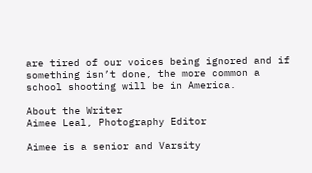are tired of our voices being ignored and if something isn’t done, the more common a school shooting will be in America.

About the Writer
Aimee Leal, Photography Editor

Aimee is a senior and Varsity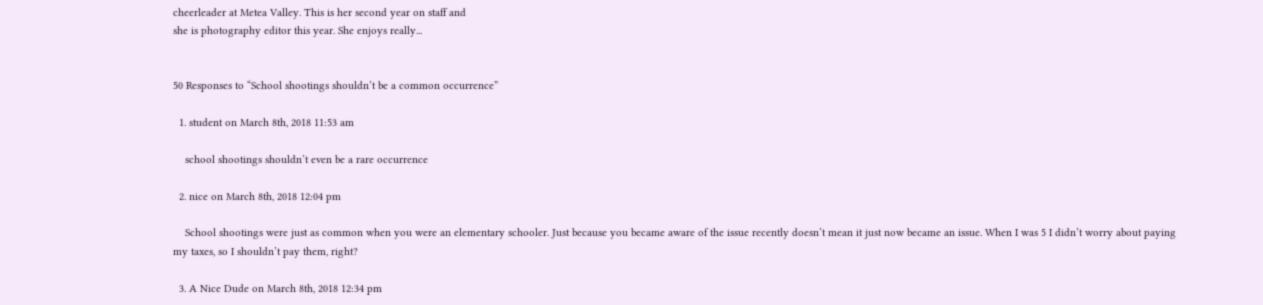cheerleader at Metea Valley. This is her second year on staff and
she is photography editor this year. She enjoys really...


50 Responses to “School shootings shouldn’t be a common occurrence”

  1. student on March 8th, 2018 11:53 am

    school shootings shouldn’t even be a rare occurrence

  2. nice on March 8th, 2018 12:04 pm

    School shootings were just as common when you were an elementary schooler. Just because you became aware of the issue recently doesn’t mean it just now became an issue. When I was 5 I didn’t worry about paying my taxes, so I shouldn’t pay them, right?

  3. A Nice Dude on March 8th, 2018 12:34 pm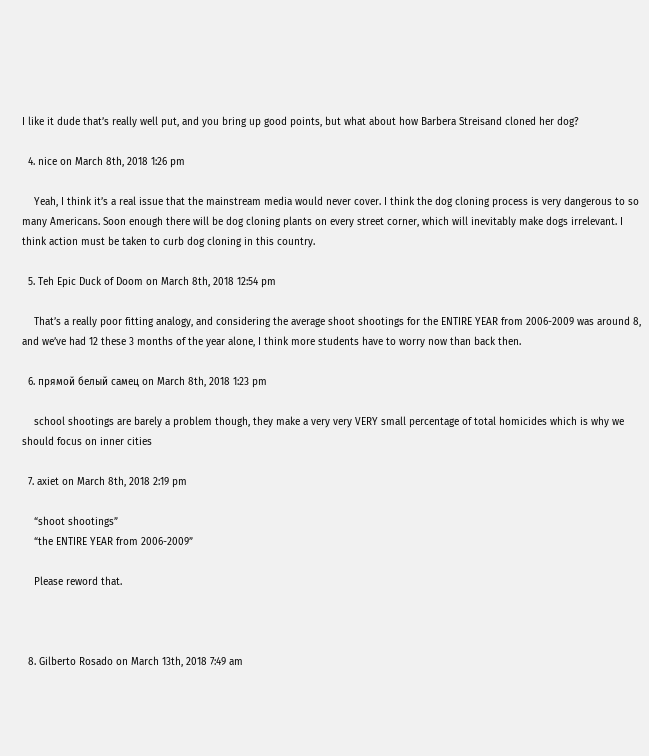I like it dude that’s really well put, and you bring up good points, but what about how Barbera Streisand cloned her dog?

  4. nice on March 8th, 2018 1:26 pm

    Yeah, I think it’s a real issue that the mainstream media would never cover. I think the dog cloning process is very dangerous to so many Americans. Soon enough there will be dog cloning plants on every street corner, which will inevitably make dogs irrelevant. I think action must be taken to curb dog cloning in this country.

  5. Teh Epic Duck of Doom on March 8th, 2018 12:54 pm

    That’s a really poor fitting analogy, and considering the average shoot shootings for the ENTIRE YEAR from 2006-2009 was around 8, and we’ve had 12 these 3 months of the year alone, I think more students have to worry now than back then.

  6. прямой белый самец on March 8th, 2018 1:23 pm

    school shootings are barely a problem though, they make a very very VERY small percentage of total homicides which is why we should focus on inner cities

  7. axiet on March 8th, 2018 2:19 pm

    “shoot shootings”
    “the ENTIRE YEAR from 2006-2009”

    Please reword that.



  8. Gilberto Rosado on March 13th, 2018 7:49 am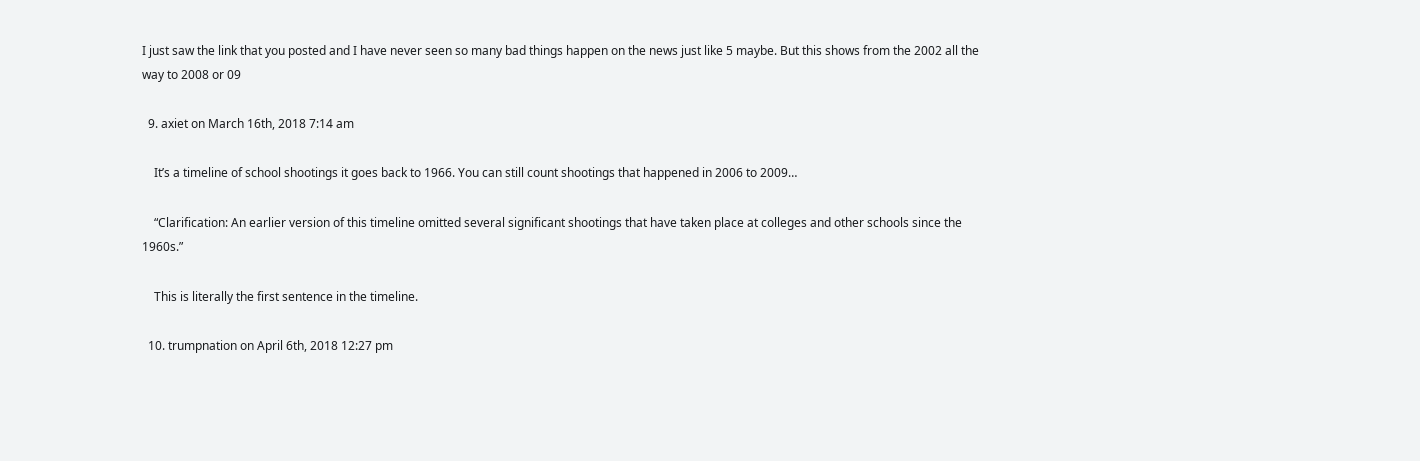I just saw the link that you posted and I have never seen so many bad things happen on the news just like 5 maybe. But this shows from the 2002 all the way to 2008 or 09

  9. axiet on March 16th, 2018 7:14 am

    It’s a timeline of school shootings it goes back to 1966. You can still count shootings that happened in 2006 to 2009…

    “Clarification: An earlier version of this timeline omitted several significant shootings that have taken place at colleges and other schools since the 1960s.”

    This is literally the first sentence in the timeline.

  10. trumpnation on April 6th, 2018 12:27 pm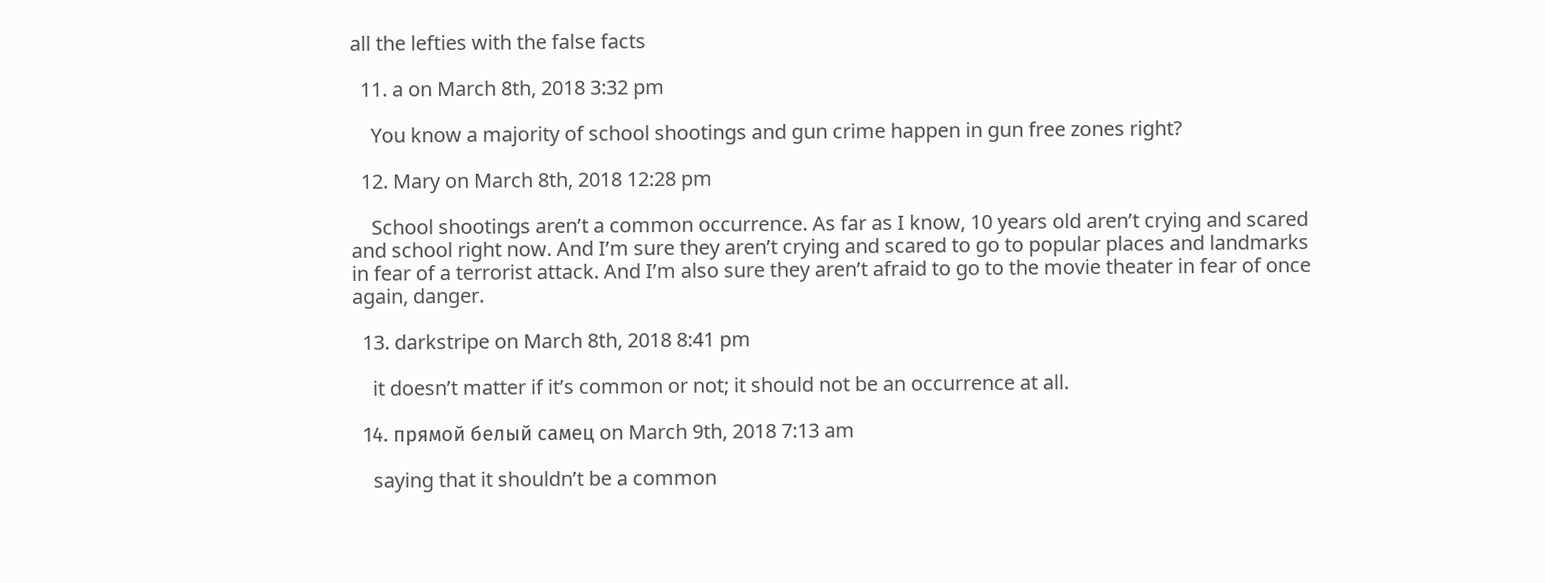all the lefties with the false facts

  11. a on March 8th, 2018 3:32 pm

    You know a majority of school shootings and gun crime happen in gun free zones right?

  12. Mary on March 8th, 2018 12:28 pm

    School shootings aren’t a common occurrence. As far as I know, 10 years old aren’t crying and scared and school right now. And I’m sure they aren’t crying and scared to go to popular places and landmarks in fear of a terrorist attack. And I’m also sure they aren’t afraid to go to the movie theater in fear of once again, danger.

  13. darkstripe on March 8th, 2018 8:41 pm

    it doesn’t matter if it’s common or not; it should not be an occurrence at all.

  14. прямой белый самец on March 9th, 2018 7:13 am

    saying that it shouldn’t be a common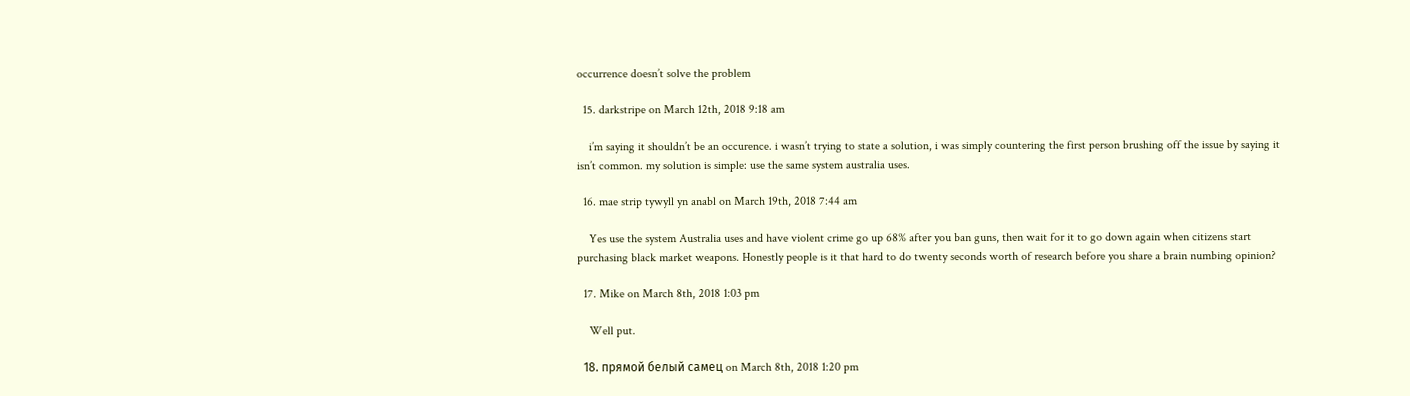occurrence doesn’t solve the problem

  15. darkstripe on March 12th, 2018 9:18 am

    i’m saying it shouldn’t be an occurence. i wasn’t trying to state a solution, i was simply countering the first person brushing off the issue by saying it isn’t common. my solution is simple: use the same system australia uses.

  16. mae strip tywyll yn anabl on March 19th, 2018 7:44 am

    Yes use the system Australia uses and have violent crime go up 68% after you ban guns, then wait for it to go down again when citizens start purchasing black market weapons. Honestly people is it that hard to do twenty seconds worth of research before you share a brain numbing opinion?

  17. Mike on March 8th, 2018 1:03 pm

    Well put.

  18. прямой белый самец on March 8th, 2018 1:20 pm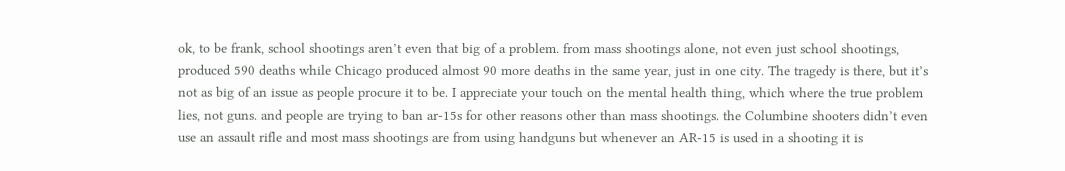ok, to be frank, school shootings aren’t even that big of a problem. from mass shootings alone, not even just school shootings, produced 590 deaths while Chicago produced almost 90 more deaths in the same year, just in one city. The tragedy is there, but it’s not as big of an issue as people procure it to be. I appreciate your touch on the mental health thing, which where the true problem lies, not guns. and people are trying to ban ar-15s for other reasons other than mass shootings. the Columbine shooters didn’t even use an assault rifle and most mass shootings are from using handguns but whenever an AR-15 is used in a shooting it is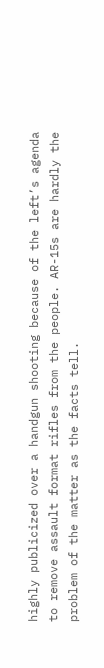highly publicized over a handgun shooting because of the left’s agenda to remove assault format rifles from the people. AR-15s are hardly the problem of the matter as the facts tell.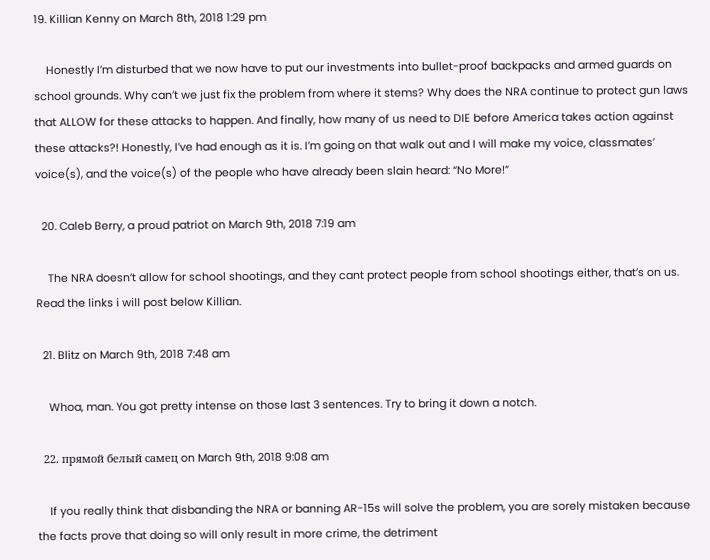19. Killian Kenny on March 8th, 2018 1:29 pm

    Honestly I’m disturbed that we now have to put our investments into bullet-proof backpacks and armed guards on school grounds. Why can’t we just fix the problem from where it stems? Why does the NRA continue to protect gun laws that ALLOW for these attacks to happen. And finally, how many of us need to DIE before America takes action against these attacks?! Honestly, I’ve had enough as it is. I’m going on that walk out and I will make my voice, classmates’ voice(s), and the voice(s) of the people who have already been slain heard: “No More!”

  20. Caleb Berry, a proud patriot on March 9th, 2018 7:19 am

    The NRA doesn’t allow for school shootings, and they cant protect people from school shootings either, that’s on us. Read the links i will post below Killian.

  21. Blitz on March 9th, 2018 7:48 am

    Whoa, man. You got pretty intense on those last 3 sentences. Try to bring it down a notch.

  22. прямой белый самец on March 9th, 2018 9:08 am

    If you really think that disbanding the NRA or banning AR-15s will solve the problem, you are sorely mistaken because the facts prove that doing so will only result in more crime, the detriment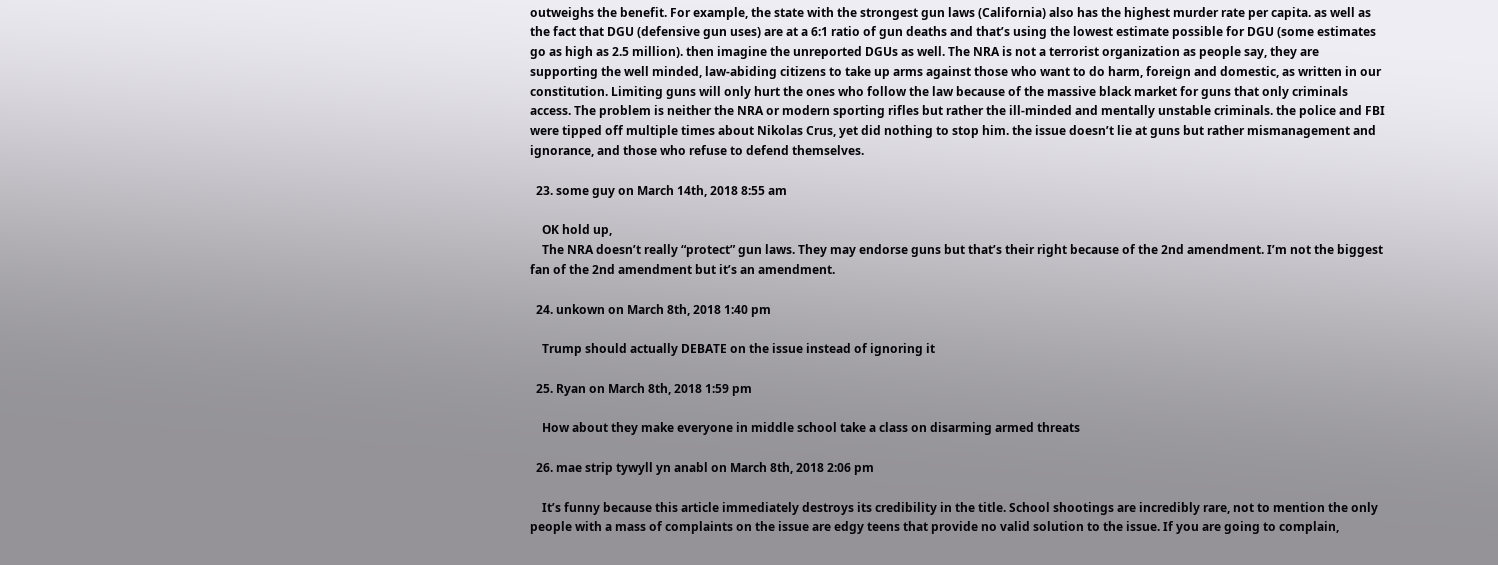outweighs the benefit. For example, the state with the strongest gun laws (California) also has the highest murder rate per capita. as well as the fact that DGU (defensive gun uses) are at a 6:1 ratio of gun deaths and that’s using the lowest estimate possible for DGU (some estimates go as high as 2.5 million). then imagine the unreported DGUs as well. The NRA is not a terrorist organization as people say, they are supporting the well minded, law-abiding citizens to take up arms against those who want to do harm, foreign and domestic, as written in our constitution. Limiting guns will only hurt the ones who follow the law because of the massive black market for guns that only criminals access. The problem is neither the NRA or modern sporting rifles but rather the ill-minded and mentally unstable criminals. the police and FBI were tipped off multiple times about Nikolas Crus, yet did nothing to stop him. the issue doesn’t lie at guns but rather mismanagement and ignorance, and those who refuse to defend themselves.

  23. some guy on March 14th, 2018 8:55 am

    OK hold up,
    The NRA doesn’t really “protect” gun laws. They may endorse guns but that’s their right because of the 2nd amendment. I’m not the biggest fan of the 2nd amendment but it’s an amendment.

  24. unkown on March 8th, 2018 1:40 pm

    Trump should actually DEBATE on the issue instead of ignoring it

  25. Ryan on March 8th, 2018 1:59 pm

    How about they make everyone in middle school take a class on disarming armed threats

  26. mae strip tywyll yn anabl on March 8th, 2018 2:06 pm

    It’s funny because this article immediately destroys its credibility in the title. School shootings are incredibly rare, not to mention the only people with a mass of complaints on the issue are edgy teens that provide no valid solution to the issue. If you are going to complain,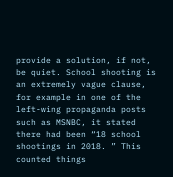provide a solution, if not, be quiet. School shooting is an extremely vague clause, for example in one of the left-wing propaganda posts such as MSNBC, it stated there had been “18 school shootings in 2018. ” This counted things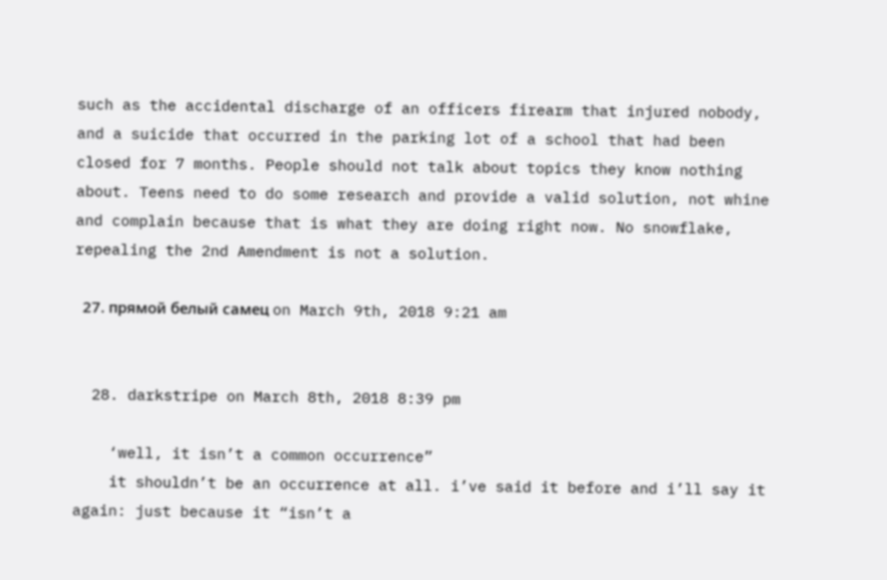such as the accidental discharge of an officers firearm that injured nobody, and a suicide that occurred in the parking lot of a school that had been closed for 7 months. People should not talk about topics they know nothing about. Teens need to do some research and provide a valid solution, not whine and complain because that is what they are doing right now. No snowflake, repealing the 2nd Amendment is not a solution.

  27. прямой белый самец on March 9th, 2018 9:21 am


  28. darkstripe on March 8th, 2018 8:39 pm

    ‘well, it isn’t a common occurrence”
    it shouldn’t be an occurrence at all. i’ve said it before and i’ll say it again: just because it “isn’t a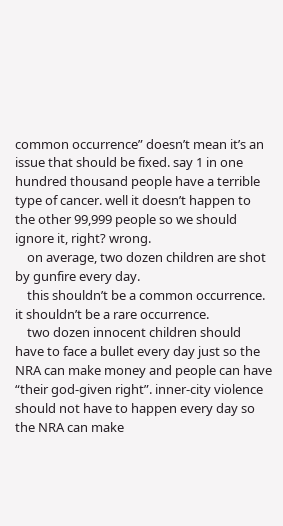common occurrence” doesn’t mean it’s an issue that should be fixed. say 1 in one hundred thousand people have a terrible type of cancer. well it doesn’t happen to the other 99,999 people so we should ignore it, right? wrong.
    on average, two dozen children are shot by gunfire every day.
    this shouldn’t be a common occurrence. it shouldn’t be a rare occurrence.
    two dozen innocent children should have to face a bullet every day just so the NRA can make money and people can have “their god-given right”. inner-city violence should not have to happen every day so the NRA can make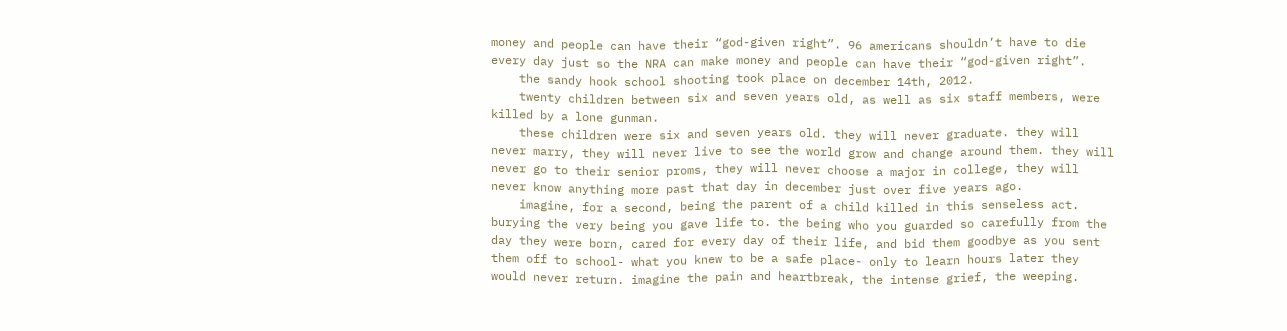money and people can have their “god-given right”. 96 americans shouldn’t have to die every day just so the NRA can make money and people can have their “god-given right”.
    the sandy hook school shooting took place on december 14th, 2012.
    twenty children between six and seven years old, as well as six staff members, were killed by a lone gunman.
    these children were six and seven years old. they will never graduate. they will never marry, they will never live to see the world grow and change around them. they will never go to their senior proms, they will never choose a major in college, they will never know anything more past that day in december just over five years ago.
    imagine, for a second, being the parent of a child killed in this senseless act. burying the very being you gave life to. the being who you guarded so carefully from the day they were born, cared for every day of their life, and bid them goodbye as you sent them off to school- what you knew to be a safe place- only to learn hours later they would never return. imagine the pain and heartbreak, the intense grief, the weeping.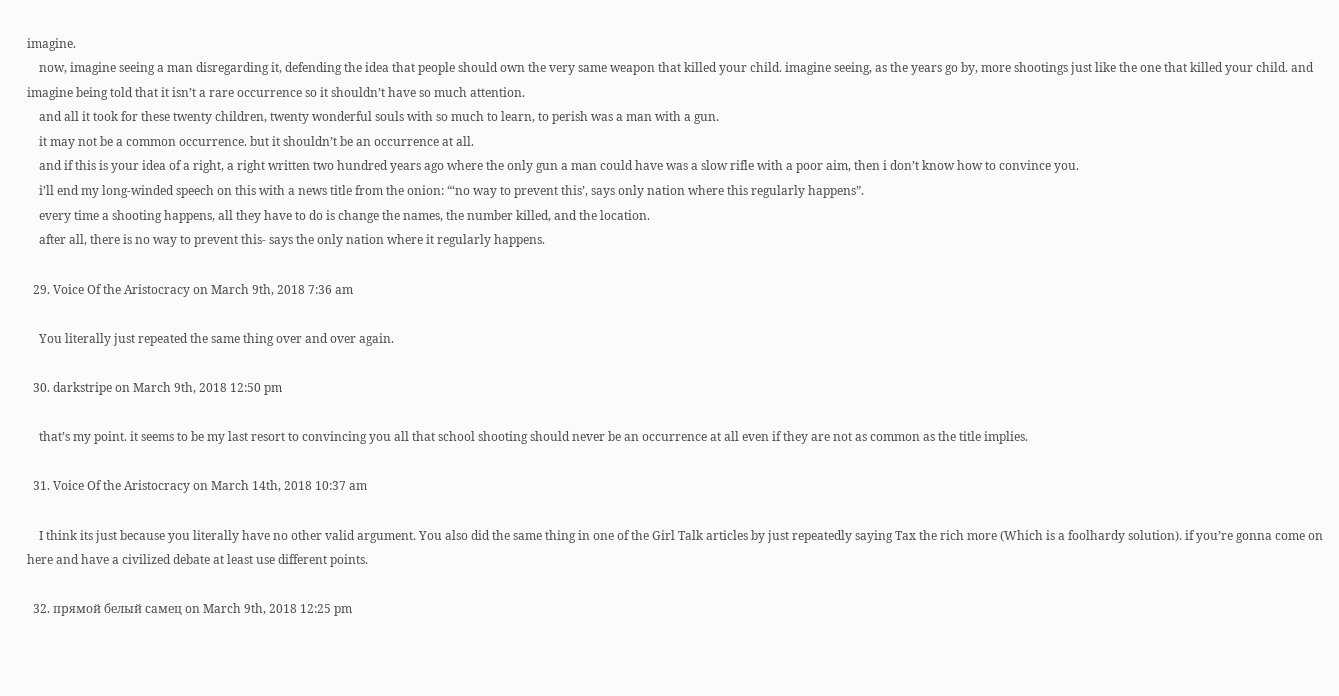imagine.
    now, imagine seeing a man disregarding it, defending the idea that people should own the very same weapon that killed your child. imagine seeing, as the years go by, more shootings just like the one that killed your child. and imagine being told that it isn’t a rare occurrence so it shouldn’t have so much attention.
    and all it took for these twenty children, twenty wonderful souls with so much to learn, to perish was a man with a gun.
    it may not be a common occurrence. but it shouldn’t be an occurrence at all.
    and if this is your idea of a right, a right written two hundred years ago where the only gun a man could have was a slow rifle with a poor aim, then i don’t know how to convince you.
    i’ll end my long-winded speech on this with a news title from the onion: “‘no way to prevent this’, says only nation where this regularly happens”.
    every time a shooting happens, all they have to do is change the names, the number killed, and the location.
    after all, there is no way to prevent this- says the only nation where it regularly happens.

  29. Voice Of the Aristocracy on March 9th, 2018 7:36 am

    You literally just repeated the same thing over and over again.

  30. darkstripe on March 9th, 2018 12:50 pm

    that’s my point. it seems to be my last resort to convincing you all that school shooting should never be an occurrence at all even if they are not as common as the title implies.

  31. Voice Of the Aristocracy on March 14th, 2018 10:37 am

    I think its just because you literally have no other valid argument. You also did the same thing in one of the Girl Talk articles by just repeatedly saying Tax the rich more (Which is a foolhardy solution). if you’re gonna come on here and have a civilized debate at least use different points.

  32. прямой белый самец on March 9th, 2018 12:25 pm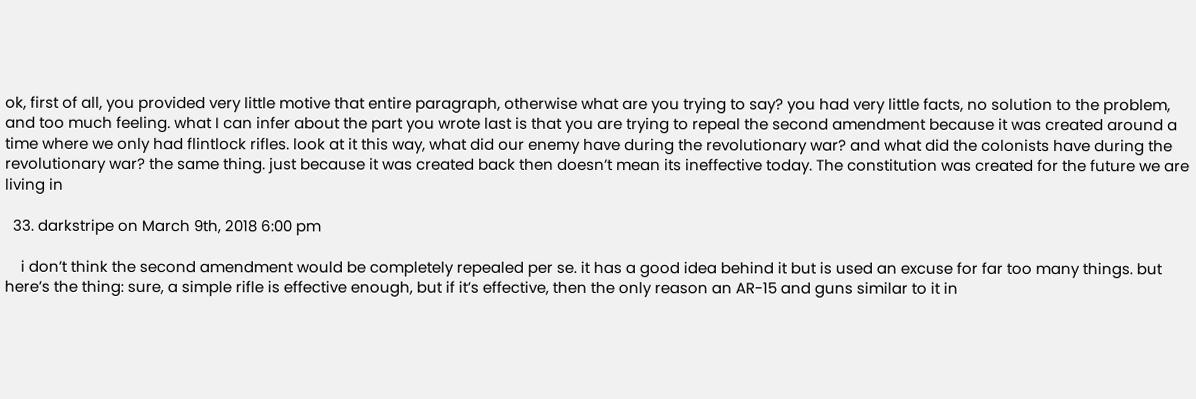ok, first of all, you provided very little motive that entire paragraph, otherwise what are you trying to say? you had very little facts, no solution to the problem, and too much feeling. what I can infer about the part you wrote last is that you are trying to repeal the second amendment because it was created around a time where we only had flintlock rifles. look at it this way, what did our enemy have during the revolutionary war? and what did the colonists have during the revolutionary war? the same thing. just because it was created back then doesn’t mean its ineffective today. The constitution was created for the future we are living in

  33. darkstripe on March 9th, 2018 6:00 pm

    i don’t think the second amendment would be completely repealed per se. it has a good idea behind it but is used an excuse for far too many things. but here’s the thing: sure, a simple rifle is effective enough, but if it’s effective, then the only reason an AR-15 and guns similar to it in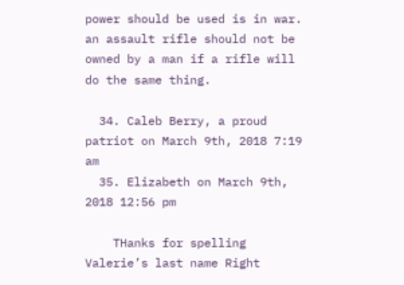power should be used is in war. an assault rifle should not be owned by a man if a rifle will do the same thing.

  34. Caleb Berry, a proud patriot on March 9th, 2018 7:19 am
  35. Elizabeth on March 9th, 2018 12:56 pm

    THanks for spelling Valerie’s last name Right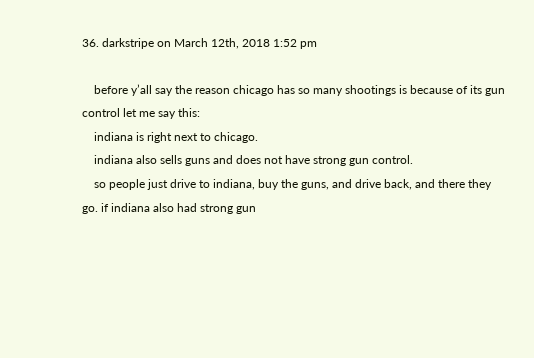36. darkstripe on March 12th, 2018 1:52 pm

    before y’all say the reason chicago has so many shootings is because of its gun control let me say this:
    indiana is right next to chicago.
    indiana also sells guns and does not have strong gun control.
    so people just drive to indiana, buy the guns, and drive back, and there they go. if indiana also had strong gun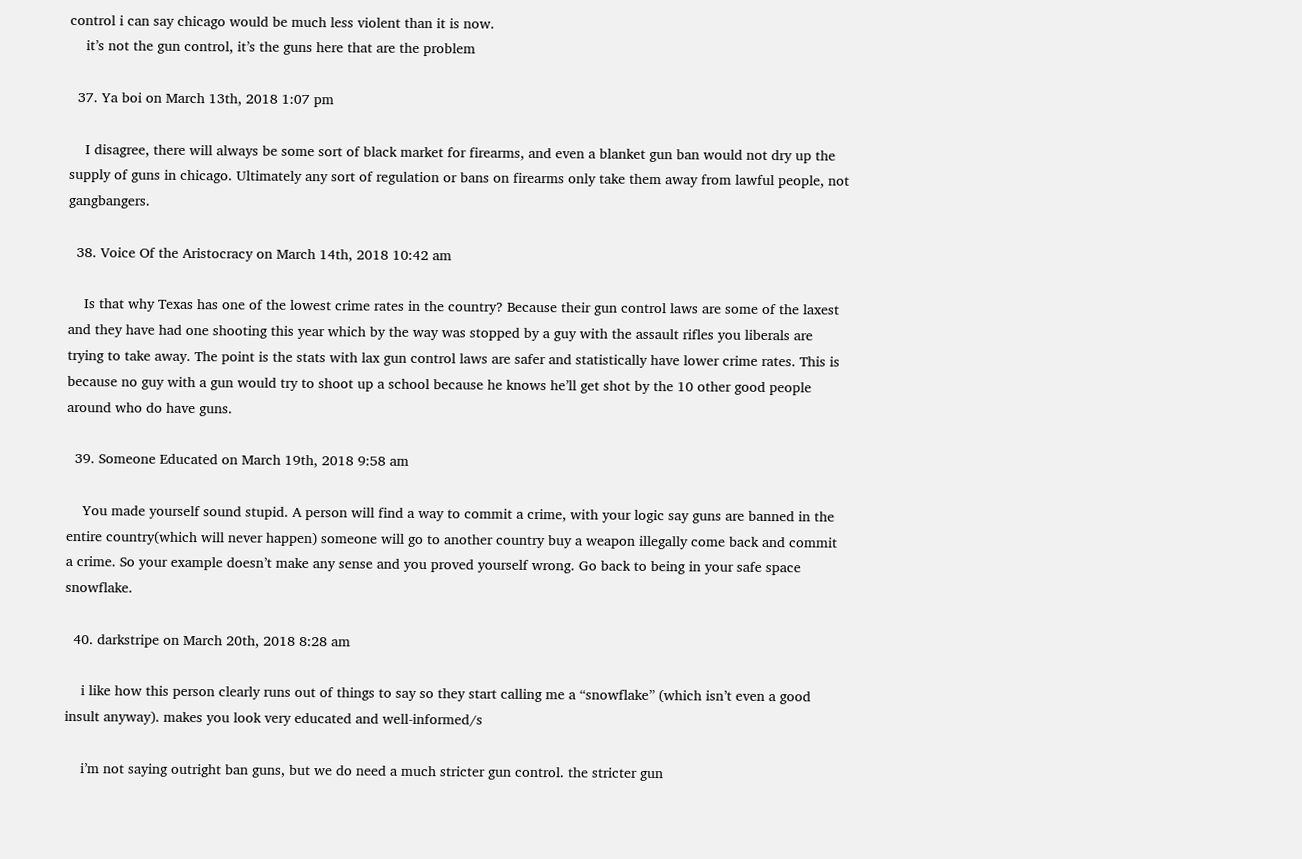control i can say chicago would be much less violent than it is now.
    it’s not the gun control, it’s the guns here that are the problem

  37. Ya boi on March 13th, 2018 1:07 pm

    I disagree, there will always be some sort of black market for firearms, and even a blanket gun ban would not dry up the supply of guns in chicago. Ultimately any sort of regulation or bans on firearms only take them away from lawful people, not gangbangers.

  38. Voice Of the Aristocracy on March 14th, 2018 10:42 am

    Is that why Texas has one of the lowest crime rates in the country? Because their gun control laws are some of the laxest and they have had one shooting this year which by the way was stopped by a guy with the assault rifles you liberals are trying to take away. The point is the stats with lax gun control laws are safer and statistically have lower crime rates. This is because no guy with a gun would try to shoot up a school because he knows he’ll get shot by the 10 other good people around who do have guns.

  39. Someone Educated on March 19th, 2018 9:58 am

    You made yourself sound stupid. A person will find a way to commit a crime, with your logic say guns are banned in the entire country(which will never happen) someone will go to another country buy a weapon illegally come back and commit a crime. So your example doesn’t make any sense and you proved yourself wrong. Go back to being in your safe space snowflake.

  40. darkstripe on March 20th, 2018 8:28 am

    i like how this person clearly runs out of things to say so they start calling me a “snowflake” (which isn’t even a good insult anyway). makes you look very educated and well-informed/s

    i’m not saying outright ban guns, but we do need a much stricter gun control. the stricter gun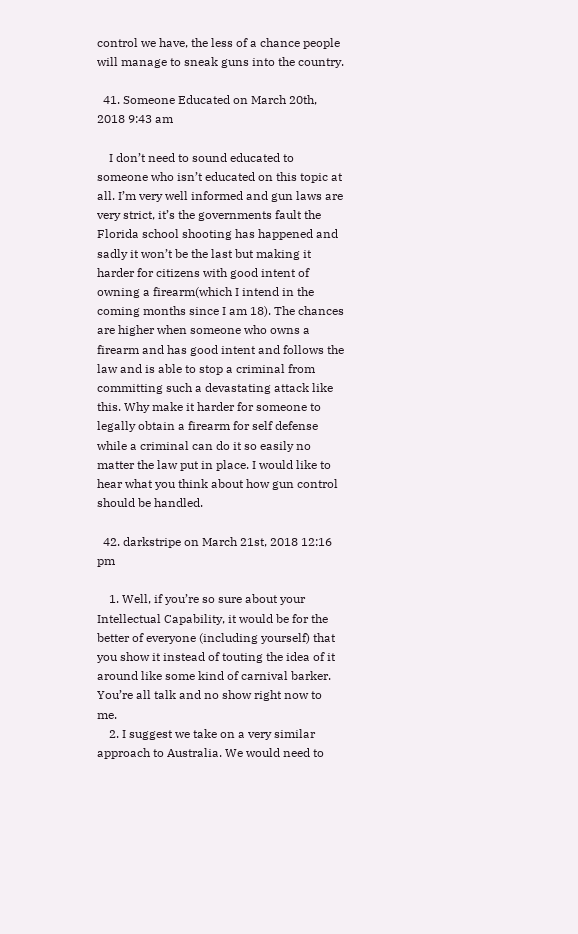control we have, the less of a chance people will manage to sneak guns into the country.

  41. Someone Educated on March 20th, 2018 9:43 am

    I don’t need to sound educated to someone who isn’t educated on this topic at all. I’m very well informed and gun laws are very strict, it’s the governments fault the Florida school shooting has happened and sadly it won’t be the last but making it harder for citizens with good intent of owning a firearm(which I intend in the coming months since I am 18). The chances are higher when someone who owns a firearm and has good intent and follows the law and is able to stop a criminal from committing such a devastating attack like this. Why make it harder for someone to legally obtain a firearm for self defense while a criminal can do it so easily no matter the law put in place. I would like to hear what you think about how gun control should be handled.

  42. darkstripe on March 21st, 2018 12:16 pm

    1. Well, if you’re so sure about your Intellectual Capability, it would be for the better of everyone (including yourself) that you show it instead of touting the idea of it around like some kind of carnival barker. You’re all talk and no show right now to me.
    2. I suggest we take on a very similar approach to Australia. We would need to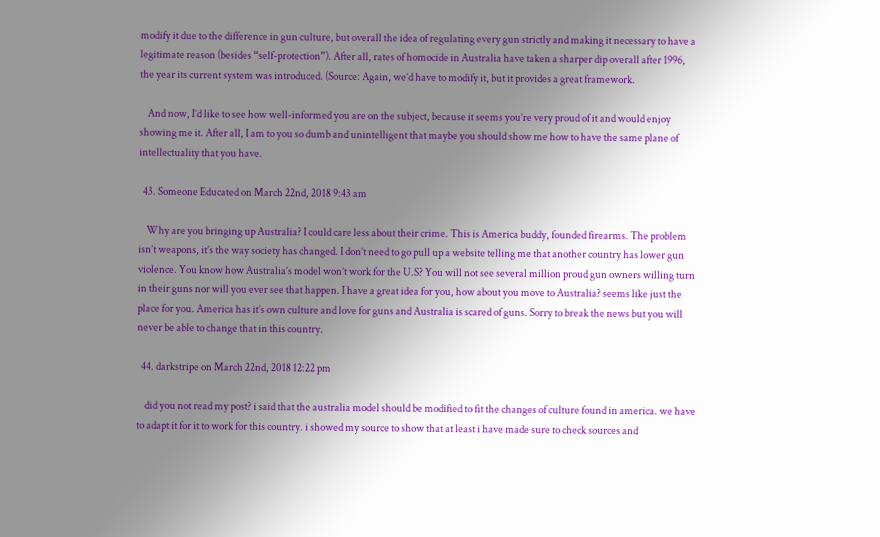modify it due to the difference in gun culture, but overall the idea of regulating every gun strictly and making it necessary to have a legitimate reason (besides “self-protection”). After all, rates of homocide in Australia have taken a sharper dip overall after 1996, the year its current system was introduced. (Source: Again, we’d have to modify it, but it provides a great framework.

    And now, I’d like to see how well-informed you are on the subject, because it seems you’re very proud of it and would enjoy showing me it. After all, I am to you so dumb and unintelligent that maybe you should show me how to have the same plane of intellectuality that you have.

  43. Someone Educated on March 22nd, 2018 9:43 am

    Why are you bringing up Australia? I could care less about their crime. This is America buddy, founded firearms. The problem isn’t weapons, it’s the way society has changed. I don’t need to go pull up a website telling me that another country has lower gun violence. You know how Australia’s model won’t work for the U.S? You will not see several million proud gun owners willing turn in their guns nor will you ever see that happen. I have a great idea for you, how about you move to Australia? seems like just the place for you. America has it’s own culture and love for guns and Australia is scared of guns. Sorry to break the news but you will never be able to change that in this country.

  44. darkstripe on March 22nd, 2018 12:22 pm

    did you not read my post? i said that the australia model should be modified to fit the changes of culture found in america. we have to adapt it for it to work for this country. i showed my source to show that at least i have made sure to check sources and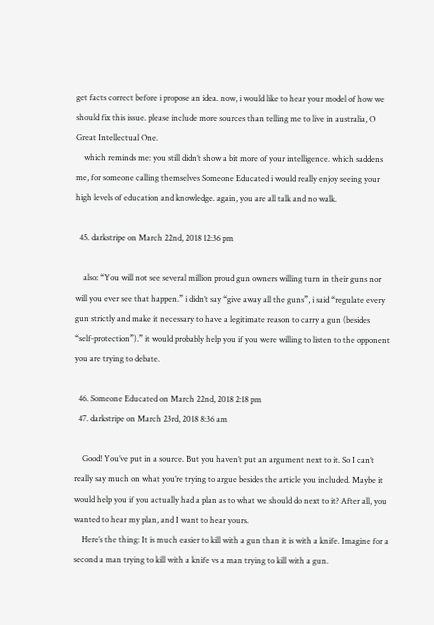get facts correct before i propose an idea. now, i would like to hear your model of how we should fix this issue. please include more sources than telling me to live in australia, O Great Intellectual One.
    which reminds me: you still didn’t show a bit more of your intelligence. which saddens me, for someone calling themselves Someone Educated i would really enjoy seeing your high levels of education and knowledge. again, you are all talk and no walk.

  45. darkstripe on March 22nd, 2018 12:36 pm

    also: “You will not see several million proud gun owners willing turn in their guns nor will you ever see that happen.” i didn’t say “give away all the guns”, i said “regulate every gun strictly and make it necessary to have a legitimate reason to carry a gun (besides “self-protection”).” it would probably help you if you were willing to listen to the opponent you are trying to debate.

  46. Someone Educated on March 22nd, 2018 2:18 pm
  47. darkstripe on March 23rd, 2018 8:36 am

    Good! You’ve put in a source. But you haven’t put an argument next to it. So I can’t really say much on what you’re trying to argue besides the article you included. Maybe it would help you if you actually had a plan as to what we should do next to it? After all, you wanted to hear my plan, and I want to hear yours.
    Here’s the thing: It is much easier to kill with a gun than it is with a knife. Imagine for a second a man trying to kill with a knife vs a man trying to kill with a gun.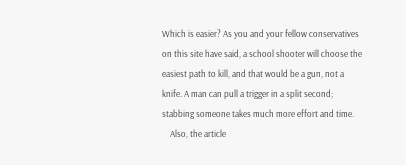Which is easier? As you and your fellow conservatives on this site have said, a school shooter will choose the easiest path to kill, and that would be a gun, not a knife. A man can pull a trigger in a split second; stabbing someone takes much more effort and time.
    Also, the article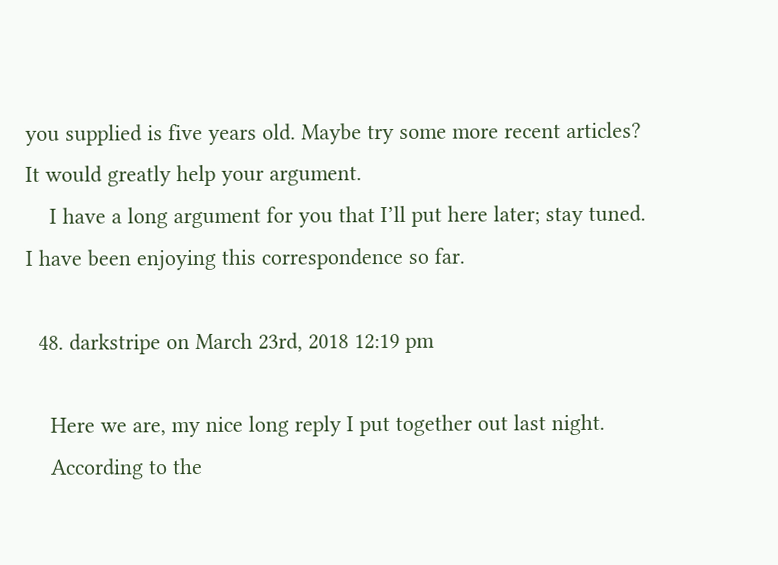you supplied is five years old. Maybe try some more recent articles? It would greatly help your argument.
    I have a long argument for you that I’ll put here later; stay tuned. I have been enjoying this correspondence so far.

  48. darkstripe on March 23rd, 2018 12:19 pm

    Here we are, my nice long reply I put together out last night.
    According to the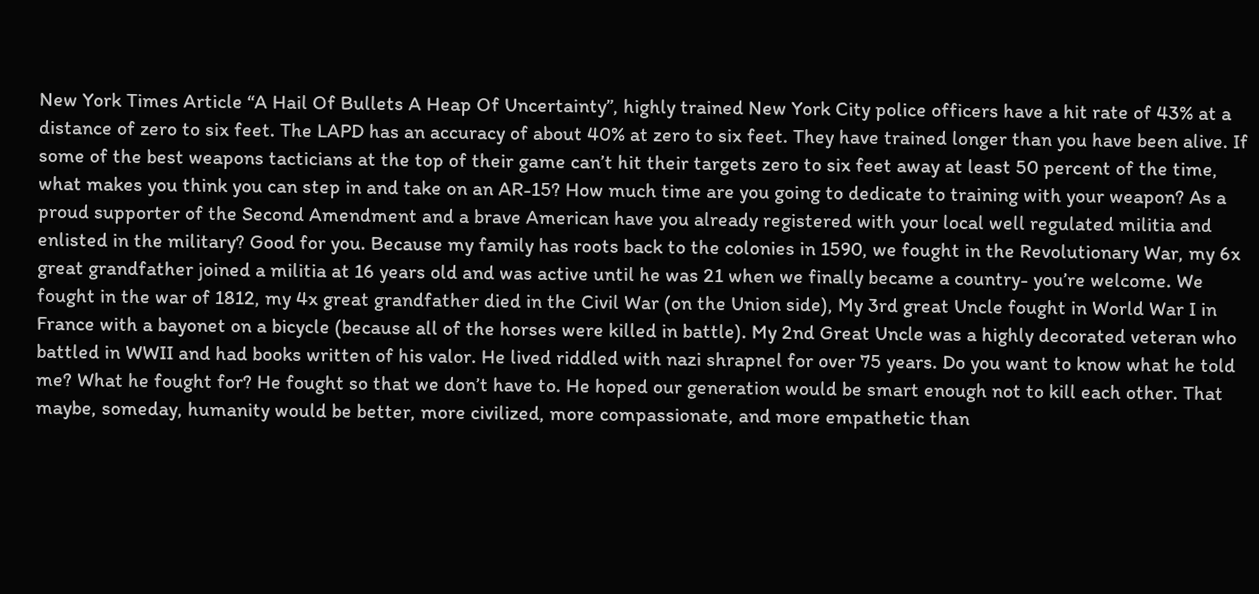New York Times Article “A Hail Of Bullets A Heap Of Uncertainty”, highly trained New York City police officers have a hit rate of 43% at a distance of zero to six feet. The LAPD has an accuracy of about 40% at zero to six feet. They have trained longer than you have been alive. If some of the best weapons tacticians at the top of their game can’t hit their targets zero to six feet away at least 50 percent of the time, what makes you think you can step in and take on an AR-15? How much time are you going to dedicate to training with your weapon? As a proud supporter of the Second Amendment and a brave American have you already registered with your local well regulated militia and enlisted in the military? Good for you. Because my family has roots back to the colonies in 1590, we fought in the Revolutionary War, my 6x great grandfather joined a militia at 16 years old and was active until he was 21 when we finally became a country- you’re welcome. We fought in the war of 1812, my 4x great grandfather died in the Civil War (on the Union side), My 3rd great Uncle fought in World War I in France with a bayonet on a bicycle (because all of the horses were killed in battle). My 2nd Great Uncle was a highly decorated veteran who battled in WWII and had books written of his valor. He lived riddled with nazi shrapnel for over 75 years. Do you want to know what he told me? What he fought for? He fought so that we don’t have to. He hoped our generation would be smart enough not to kill each other. That maybe, someday, humanity would be better, more civilized, more compassionate, and more empathetic than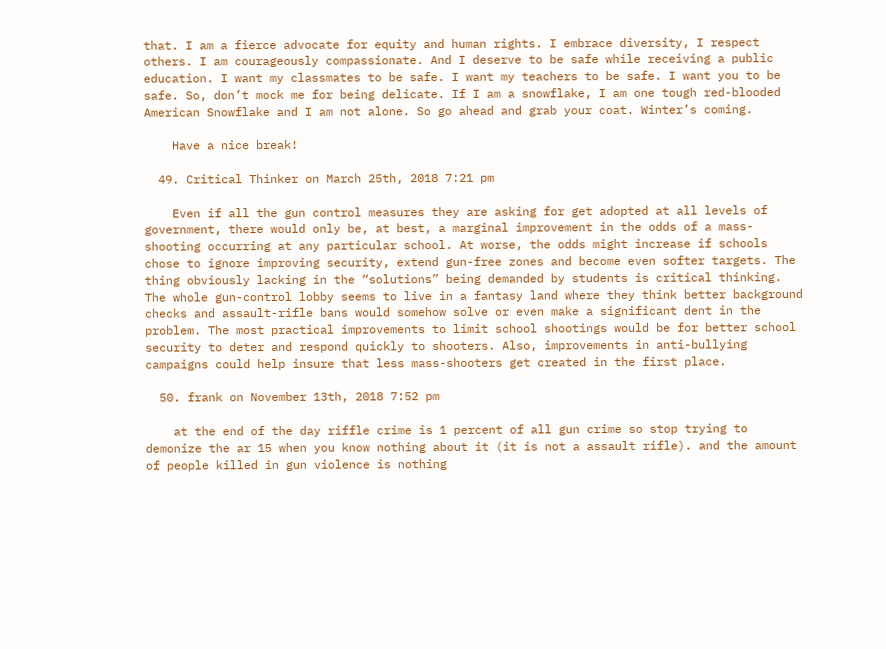that. I am a fierce advocate for equity and human rights. I embrace diversity, I respect others. I am courageously compassionate. And I deserve to be safe while receiving a public education. I want my classmates to be safe. I want my teachers to be safe. I want you to be safe. So, don’t mock me for being delicate. If I am a snowflake, I am one tough red-blooded American Snowflake and I am not alone. So go ahead and grab your coat. Winter’s coming.

    Have a nice break!

  49. Critical Thinker on March 25th, 2018 7:21 pm

    Even if all the gun control measures they are asking for get adopted at all levels of government, there would only be, at best, a marginal improvement in the odds of a mass-shooting occurring at any particular school. At worse, the odds might increase if schools chose to ignore improving security, extend gun-free zones and become even softer targets. The thing obviously lacking in the “solutions” being demanded by students is critical thinking. The whole gun-control lobby seems to live in a fantasy land where they think better background checks and assault-rifle bans would somehow solve or even make a significant dent in the problem. The most practical improvements to limit school shootings would be for better school security to deter and respond quickly to shooters. Also, improvements in anti-bullying campaigns could help insure that less mass-shooters get created in the first place.

  50. frank on November 13th, 2018 7:52 pm

    at the end of the day riffle crime is 1 percent of all gun crime so stop trying to demonize the ar 15 when you know nothing about it (it is not a assault rifle). and the amount of people killed in gun violence is nothing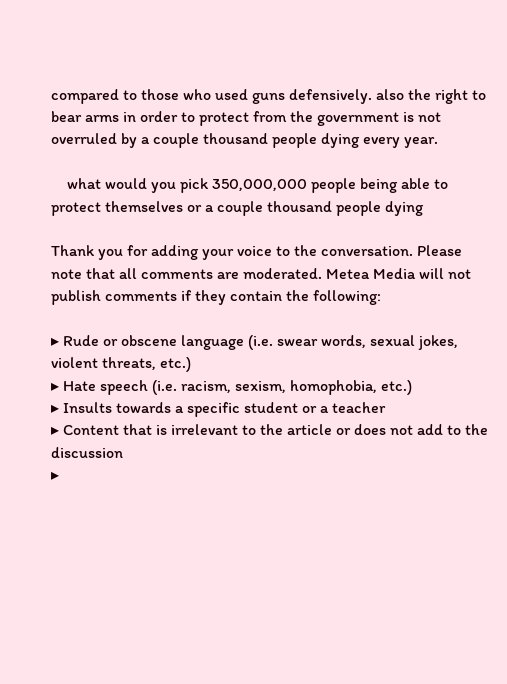compared to those who used guns defensively. also the right to bear arms in order to protect from the government is not overruled by a couple thousand people dying every year.

    what would you pick 350,000,000 people being able to protect themselves or a couple thousand people dying

Thank you for adding your voice to the conversation. Please note that all comments are moderated. Metea Media will not publish comments if they contain the following:

▸ Rude or obscene language (i.e. swear words, sexual jokes, violent threats, etc.)
▸ Hate speech (i.e. racism, sexism, homophobia, etc.)
▸ Insults towards a specific student or a teacher
▸ Content that is irrelevant to the article or does not add to the discussion
▸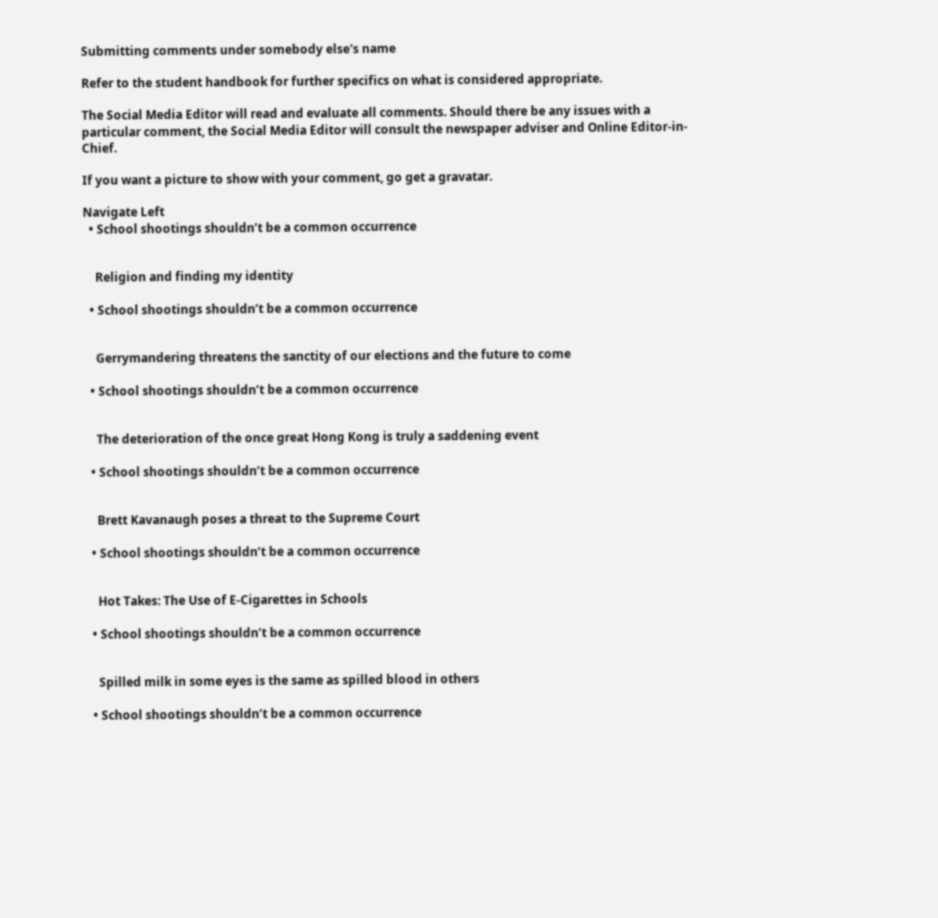Submitting comments under somebody else's name

Refer to the student handbook for further specifics on what is considered appropriate.

The Social Media Editor will read and evaluate all comments. Should there be any issues with a particular comment, the Social Media Editor will consult the newspaper adviser and Online Editor-in-Chief.

If you want a picture to show with your comment, go get a gravatar.

Navigate Left
  • School shootings shouldn’t be a common occurrence


    Religion and finding my identity

  • School shootings shouldn’t be a common occurrence


    Gerrymandering threatens the sanctity of our elections and the future to come

  • School shootings shouldn’t be a common occurrence


    The deterioration of the once great Hong Kong is truly a saddening event

  • School shootings shouldn’t be a common occurrence


    Brett Kavanaugh poses a threat to the Supreme Court

  • School shootings shouldn’t be a common occurrence


    Hot Takes: The Use of E-Cigarettes in Schools

  • School shootings shouldn’t be a common occurrence


    Spilled milk in some eyes is the same as spilled blood in others

  • School shootings shouldn’t be a common occurrence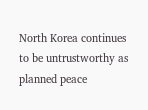North Korea continues to be untrustworthy as planned peace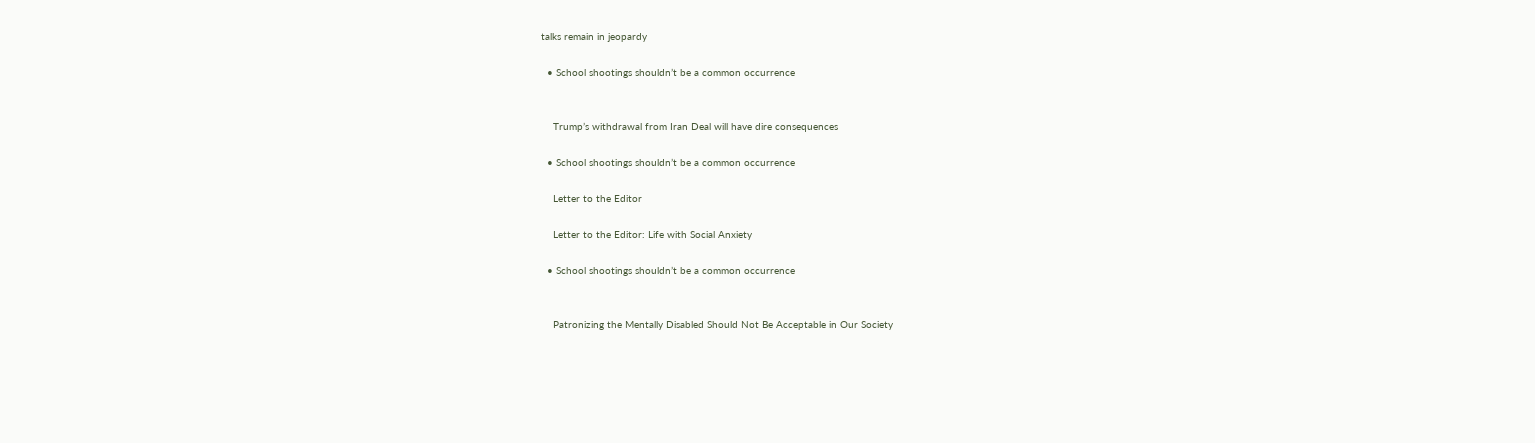talks remain in jeopardy

  • School shootings shouldn’t be a common occurrence


    Trump’s withdrawal from Iran Deal will have dire consequences

  • School shootings shouldn’t be a common occurrence

    Letter to the Editor

    Letter to the Editor: Life with Social Anxiety

  • School shootings shouldn’t be a common occurrence


    Patronizing the Mentally Disabled Should Not Be Acceptable in Our Society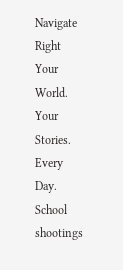Navigate Right
Your World. Your Stories. Every Day.
School shootings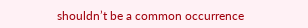shouldn’t be a common occurrence